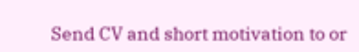Send CV and short motivation to or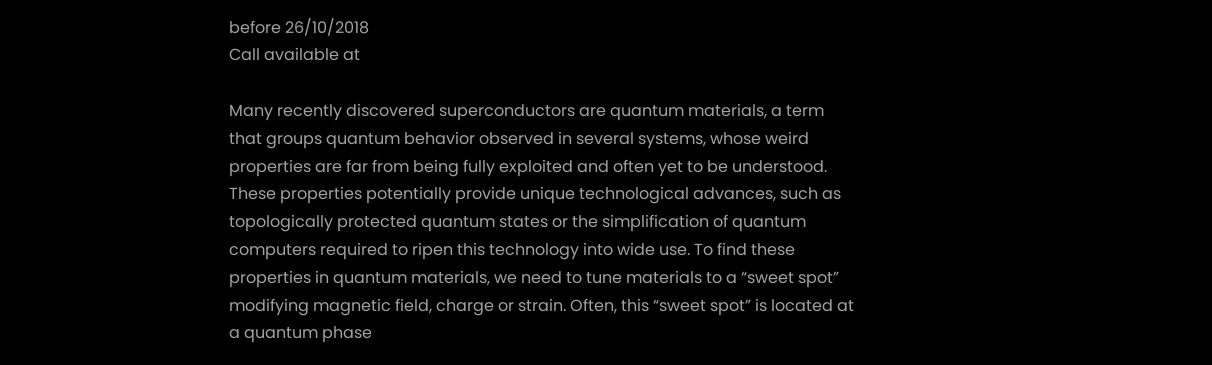before 26/10/2018
Call available at

Many recently discovered superconductors are quantum materials, a term that groups quantum behavior observed in several systems, whose weird properties are far from being fully exploited and often yet to be understood. These properties potentially provide unique technological advances, such as topologically protected quantum states or the simplification of quantum computers required to ripen this technology into wide use. To find these properties in quantum materials, we need to tune materials to a “sweet spot” modifying magnetic field, charge or strain. Often, this “sweet spot” is located at a quantum phase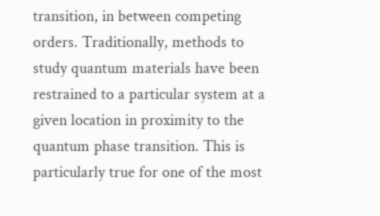transition, in between competing orders. Traditionally, methods to study quantum materials have been restrained to a particular system at a given location in proximity to the quantum phase transition. This is particularly true for one of the most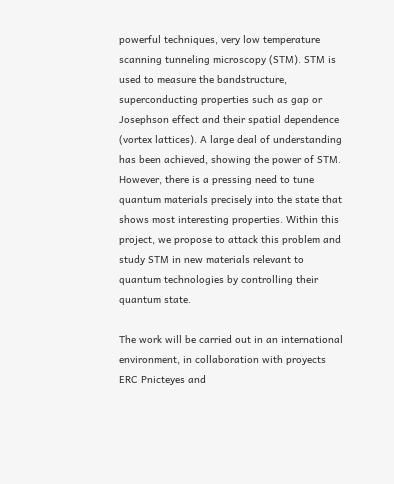powerful techniques, very low temperature scanning tunneling microscopy (STM). STM is used to measure the bandstructure, superconducting properties such as gap or Josephson effect and their spatial dependence (vortex lattices). A large deal of understanding has been achieved, showing the power of STM. However, there is a pressing need to tune quantum materials precisely into the state that shows most interesting properties. Within this project, we propose to attack this problem and study STM in new materials relevant to quantum technologies by controlling their quantum state.

The work will be carried out in an international environment, in collaboration with proyects ERC Pnicteyes and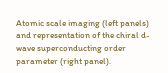Atomic scale imaging (left panels) and representation of the chiral d-wave superconducting order parameter (right panel).